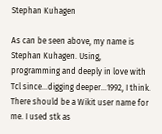Stephan Kuhagen

As can be seen above, my name is Stephan Kuhagen. Using, programming and deeply in love with Tcl since...digging deeper...1992, I think. There should be a Wikit user name for me. I used stk as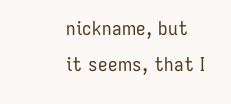nickname, but it seems, that I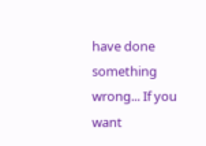have done something wrong... If you want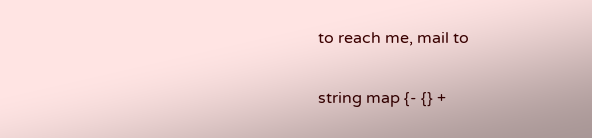to reach me, mail to

string map {- {} +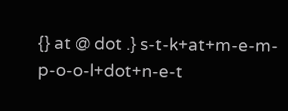{} at @ dot .} s-t-k+at+m-e-m-p-o-o-l+dot+n-e-t